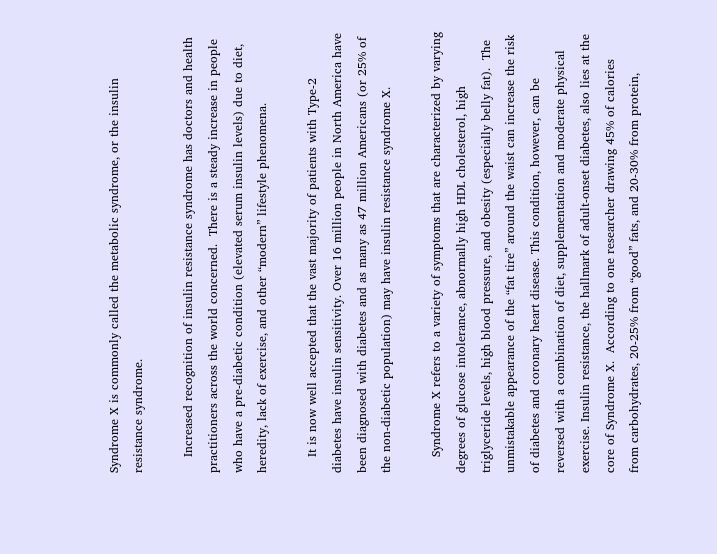Syndrome X is commonly called the metabolic syndrome, or the insulin resistance syndrome.

    Increased recognition of insulin resistance syndrome has doctors and health practitioners across the world concerned.  There is a steady increase in people who have a pre-diabetic condition (elevated serum insulin levels) due to diet, heredity, lack of exercise, and other “modern” lifestyle phenomena.

    It is now well accepted that the vast majority of patients with Type-2 diabetes have insulin sensitivity. Over 16 million people in North America have been diagnosed with diabetes and as many as 47 million Americans (or 25% of the non-diabetic population) may have insulin resistance syndrome X.

    Syndrome X refers to a variety of symptoms that are characterized by varying degrees of glucose intolerance, abnormally high HDL cholesterol, high triglyceride levels, high blood pressure, and obesity (especially belly fat).  The unmistakable appearance of the “fat tire” around the waist can increase the risk of diabetes and coronary heart disease. This condition, however, can be reversed with a combination of diet, supplementation and moderate physical exercise. Insulin resistance, the hallmark of adult-onset diabetes, also lies at the core of Syndrome X.  According to one researcher drawing 45% of calories from carbohydrates, 20-25% from “good” fats, and 20-30% from protein,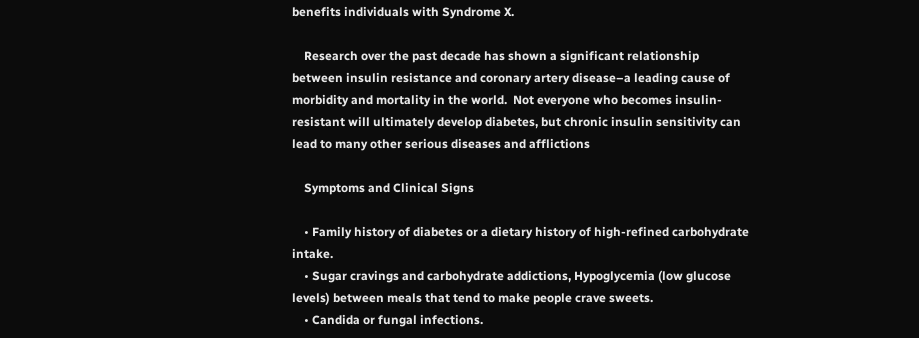benefits individuals with Syndrome X.

    Research over the past decade has shown a significant relationship between insulin resistance and coronary artery disease–a leading cause of morbidity and mortality in the world.  Not everyone who becomes insulin-resistant will ultimately develop diabetes, but chronic insulin sensitivity can lead to many other serious diseases and afflictions

    Symptoms and Clinical Signs

    • Family history of diabetes or a dietary history of high-refined carbohydrate intake.
    • Sugar cravings and carbohydrate addictions, Hypoglycemia (low glucose levels) between meals that tend to make people crave sweets.
    • Candida or fungal infections.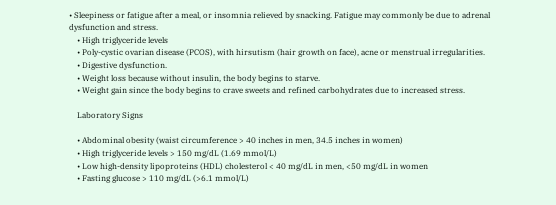• Sleepiness or fatigue after a meal, or insomnia relieved by snacking. Fatigue may commonly be due to adrenal dysfunction and stress.
    • High triglyceride levels
    • Poly-cystic ovarian disease (PCOS), with hirsutism (hair growth on face), acne or menstrual irregularities.
    • Digestive dysfunction.
    • Weight loss because without insulin, the body begins to starve.
    • Weight gain since the body begins to crave sweets and refined carbohydrates due to increased stress.

    Laboratory Signs

    • Abdominal obesity (waist circumference > 40 inches in men, 34.5 inches in women)
    • High triglyceride levels > 150 mg/dL (1.69 mmol/L)
    • Low high-density lipoproteins (HDL) cholesterol < 40 mg/dL in men, <50 mg/dL in women
    • Fasting glucose > 110 mg/dL (>6.1 mmol/L)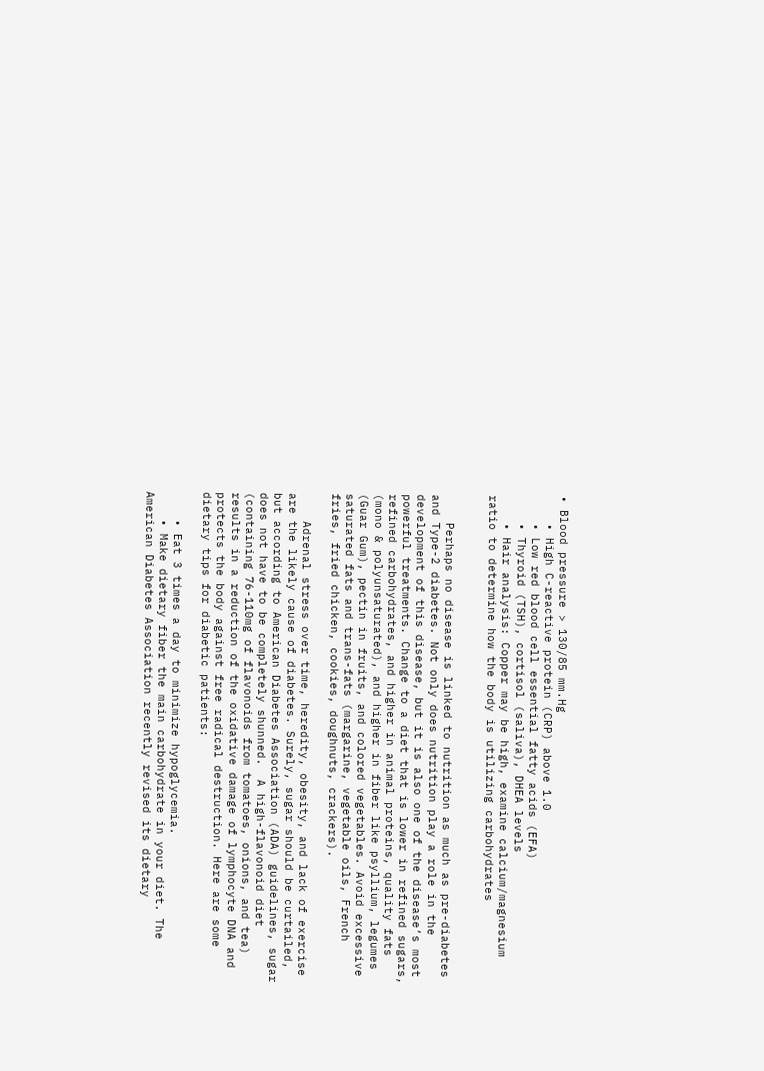• Blood pressure > 130/85 mm.Hg
    • High C-reactive protein (CRP) above 1.0
    • Low red blood cell essential fatty acids (EFA)
    • Thyroid (TSH), cortisol (saliva), DHEA levels
    • Hair analysis: Copper may be high, examine calcium/magnesium ratio to determine how the body is utilizing carbohydrates


    Perhaps no disease is linked to nutrition as much as pre-diabetes and Type-2 diabetes. Not only does nutrition play a role in the development of this disease, but it is also one of the disease’s most powerful treatments. Change to a diet that is lower in refined sugars, refined carbohydrates, and higher in animal proteins, quality fats (mono & polyunsaturated), and higher in fiber like psyllium, legumes (Guar Gum), pectin in fruits, and colored vegetables. Avoid excessive saturated fats and trans-fats (margarine, vegetable oils, French fries, fried chicken, cookies, doughnuts, crackers).

    Adrenal stress over time, heredity, obesity, and lack of exercise are the likely cause of diabetes. Surely, sugar should be curtailed, but according to American Diabetes Association (ADA) guidelines, sugar does not have to be completely shunned.  A high-flavonoid diet (containing 76-110mg of flavonoids from tomatoes, onions, and tea) results in a reduction of the oxidative damage of lymphocyte DNA and protects the body against free radical destruction. Here are some dietary tips for diabetic patients:

    • Eat 3 times a day to minimize hypoglycemia.
    • Make dietary fiber the main carbohydrate in your diet. The American Diabetes Association recently revised its dietary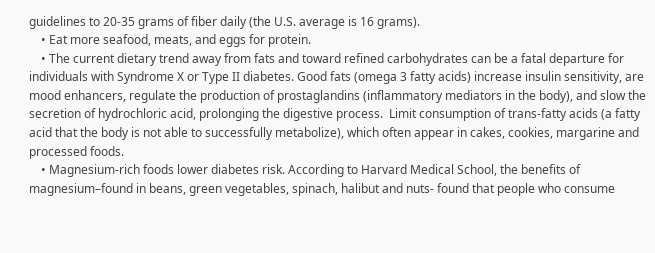guidelines to 20-35 grams of fiber daily (the U.S. average is 16 grams).
    • Eat more seafood, meats, and eggs for protein.
    • The current dietary trend away from fats and toward refined carbohydrates can be a fatal departure for individuals with Syndrome X or Type II diabetes. Good fats (omega 3 fatty acids) increase insulin sensitivity, are mood enhancers, regulate the production of prostaglandins (inflammatory mediators in the body), and slow the secretion of hydrochloric acid, prolonging the digestive process.  Limit consumption of trans-fatty acids (a fatty acid that the body is not able to successfully metabolize), which often appear in cakes, cookies, margarine and processed foods.
    • Magnesium-rich foods lower diabetes risk. According to Harvard Medical School, the benefits of magnesium–found in beans, green vegetables, spinach, halibut and nuts- found that people who consume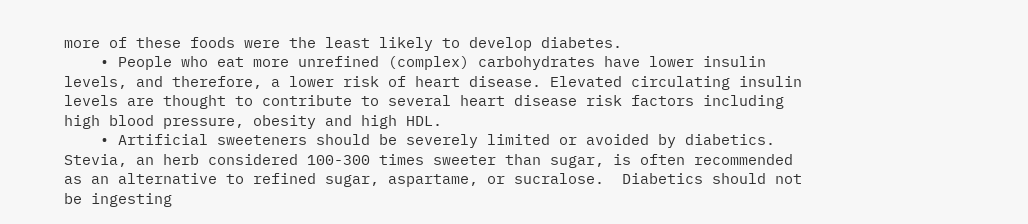more of these foods were the least likely to develop diabetes.
    • People who eat more unrefined (complex) carbohydrates have lower insulin levels, and therefore, a lower risk of heart disease. Elevated circulating insulin levels are thought to contribute to several heart disease risk factors including high blood pressure, obesity and high HDL.
    • Artificial sweeteners should be severely limited or avoided by diabetics. Stevia, an herb considered 100-300 times sweeter than sugar, is often recommended as an alternative to refined sugar, aspartame, or sucralose.  Diabetics should not be ingesting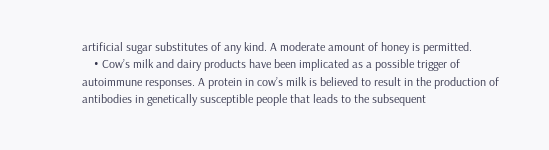artificial sugar substitutes of any kind. A moderate amount of honey is permitted.
    • Cow’s milk and dairy products have been implicated as a possible trigger of autoimmune responses. A protein in cow’s milk is believed to result in the production of antibodies in genetically susceptible people that leads to the subsequent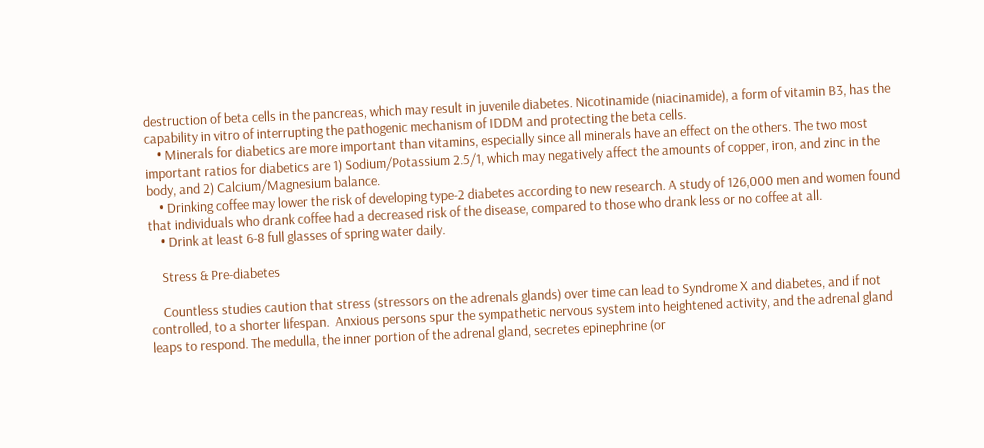destruction of beta cells in the pancreas, which may result in juvenile diabetes. Nicotinamide (niacinamide), a form of vitamin B3, has the capability in vitro of interrupting the pathogenic mechanism of IDDM and protecting the beta cells.
    • Minerals for diabetics are more important than vitamins, especially since all minerals have an effect on the others. The two most important ratios for diabetics are 1) Sodium/Potassium 2.5/1, which may negatively affect the amounts of copper, iron, and zinc in the body, and 2) Calcium/Magnesium balance.
    • Drinking coffee may lower the risk of developing type-2 diabetes according to new research. A study of 126,000 men and women found that individuals who drank coffee had a decreased risk of the disease, compared to those who drank less or no coffee at all.
    • Drink at least 6-8 full glasses of spring water daily.

    Stress & Pre-diabetes

    Countless studies caution that stress (stressors on the adrenals glands) over time can lead to Syndrome X and diabetes, and if not controlled, to a shorter lifespan.  Anxious persons spur the sympathetic nervous system into heightened activity, and the adrenal gland leaps to respond. The medulla, the inner portion of the adrenal gland, secretes epinephrine (or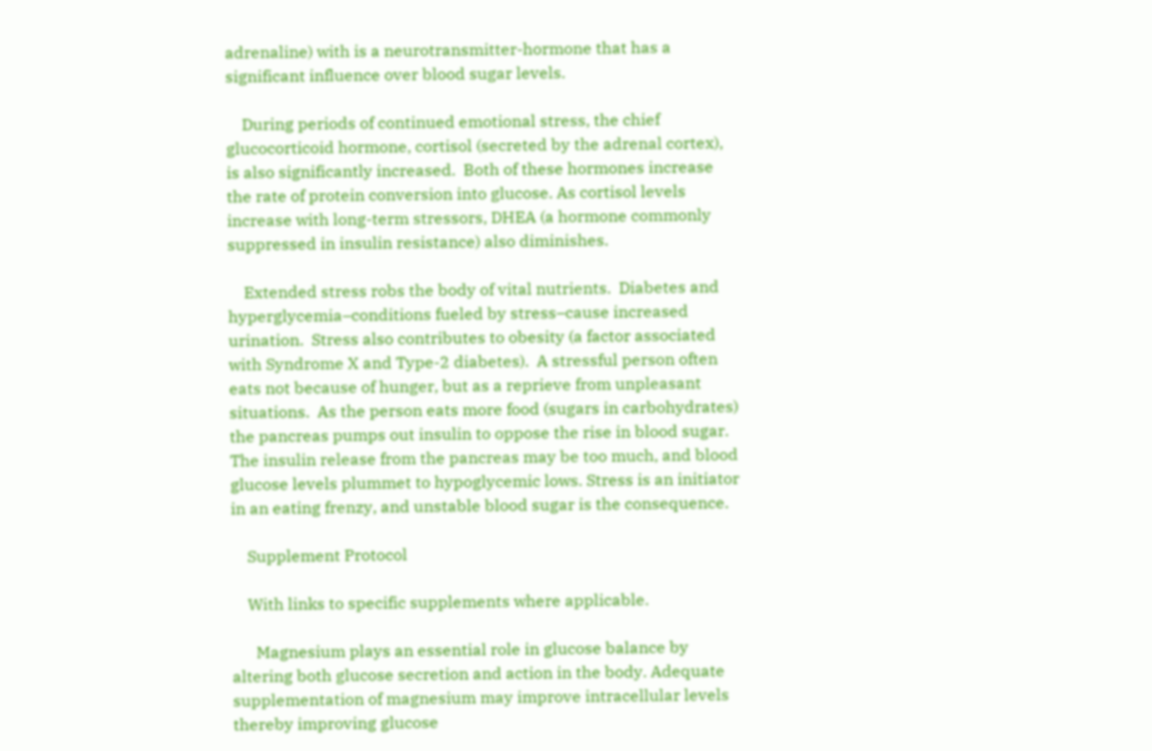adrenaline) with is a neurotransmitter-hormone that has a significant influence over blood sugar levels.

    During periods of continued emotional stress, the chief glucocorticoid hormone, cortisol (secreted by the adrenal cortex), is also significantly increased.  Both of these hormones increase the rate of protein conversion into glucose. As cortisol levels increase with long-term stressors, DHEA (a hormone commonly suppressed in insulin resistance) also diminishes.

    Extended stress robs the body of vital nutrients.  Diabetes and hyperglycemia–conditions fueled by stress–cause increased urination.  Stress also contributes to obesity (a factor associated with Syndrome X and Type-2 diabetes).  A stressful person often eats not because of hunger, but as a reprieve from unpleasant situations.  As the person eats more food (sugars in carbohydrates) the pancreas pumps out insulin to oppose the rise in blood sugar.  The insulin release from the pancreas may be too much, and blood glucose levels plummet to hypoglycemic lows. Stress is an initiator in an eating frenzy, and unstable blood sugar is the consequence.

    Supplement Protocol

    With links to specific supplements where applicable.

      Magnesium plays an essential role in glucose balance by altering both glucose secretion and action in the body. Adequate supplementation of magnesium may improve intracellular levels thereby improving glucose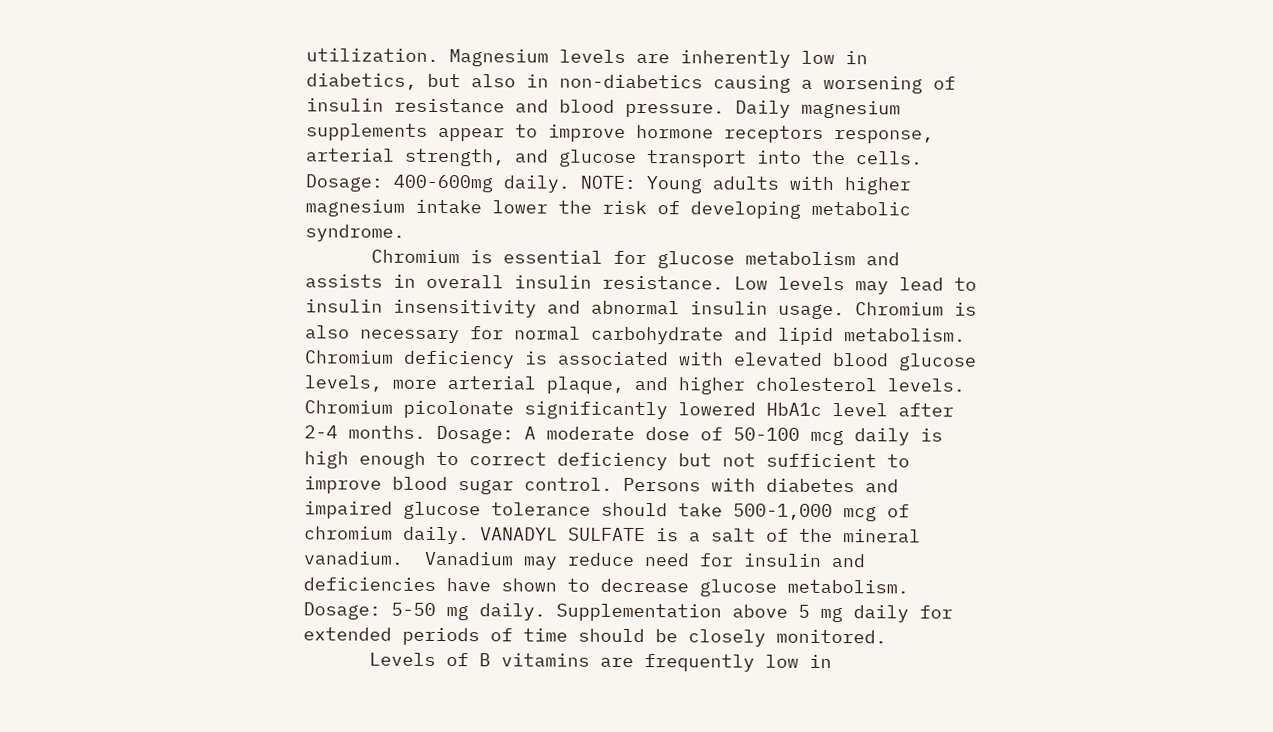utilization. Magnesium levels are inherently low in diabetics, but also in non-diabetics causing a worsening of insulin resistance and blood pressure. Daily magnesium supplements appear to improve hormone receptors response, arterial strength, and glucose transport into the cells. Dosage: 400-600mg daily. NOTE: Young adults with higher magnesium intake lower the risk of developing metabolic syndrome.
      Chromium is essential for glucose metabolism and assists in overall insulin resistance. Low levels may lead to insulin insensitivity and abnormal insulin usage. Chromium is also necessary for normal carbohydrate and lipid metabolism. Chromium deficiency is associated with elevated blood glucose levels, more arterial plaque, and higher cholesterol levels. Chromium picolonate significantly lowered HbA1c level after 2-4 months. Dosage: A moderate dose of 50-100 mcg daily is high enough to correct deficiency but not sufficient to improve blood sugar control. Persons with diabetes and impaired glucose tolerance should take 500-1,000 mcg of chromium daily. VANADYL SULFATE is a salt of the mineral vanadium.  Vanadium may reduce need for insulin and deficiencies have shown to decrease glucose metabolism. Dosage: 5-50 mg daily. Supplementation above 5 mg daily for extended periods of time should be closely monitored.
      Levels of B vitamins are frequently low in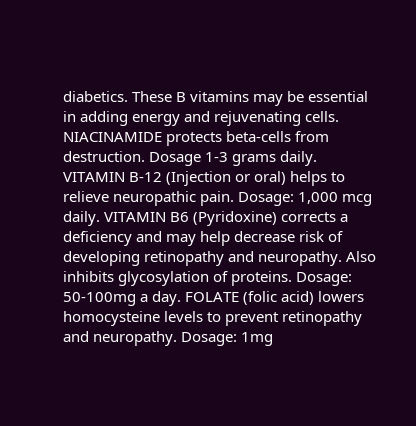diabetics. These B vitamins may be essential in adding energy and rejuvenating cells. NIACINAMIDE protects beta-cells from destruction. Dosage 1-3 grams daily. VITAMIN B-12 (Injection or oral) helps to relieve neuropathic pain. Dosage: 1,000 mcg daily. VITAMIN B6 (Pyridoxine) corrects a deficiency and may help decrease risk of developing retinopathy and neuropathy. Also inhibits glycosylation of proteins. Dosage: 50-100mg a day. FOLATE (folic acid) lowers homocysteine levels to prevent retinopathy and neuropathy. Dosage: 1mg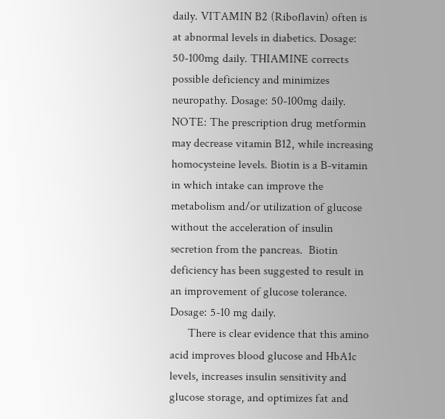daily. VITAMIN B2 (Riboflavin) often is at abnormal levels in diabetics. Dosage: 50-100mg daily. THIAMINE corrects possible deficiency and minimizes neuropathy. Dosage: 50-100mg daily.  NOTE: The prescription drug metformin may decrease vitamin B12, while increasing homocysteine levels. Biotin is a B-vitamin in which intake can improve the metabolism and/or utilization of glucose without the acceleration of insulin secretion from the pancreas.  Biotin deficiency has been suggested to result in an improvement of glucose tolerance. Dosage: 5-10 mg daily.
      There is clear evidence that this amino acid improves blood glucose and HbA1c levels, increases insulin sensitivity and glucose storage, and optimizes fat and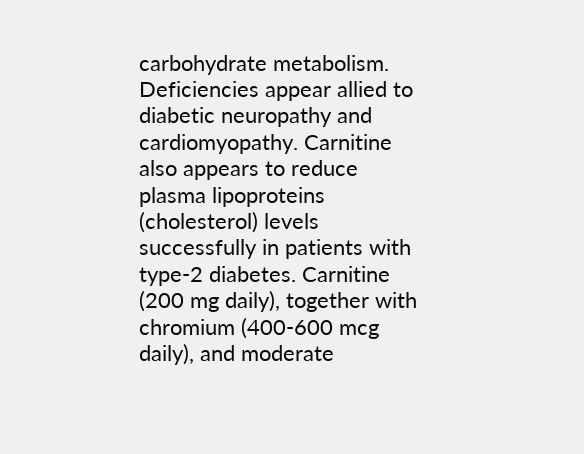carbohydrate metabolism. Deficiencies appear allied to diabetic neuropathy and cardiomyopathy. Carnitine also appears to reduce plasma lipoproteins (cholesterol) levels successfully in patients with type-2 diabetes. Carnitine (200 mg daily), together with chromium (400-600 mcg daily), and moderate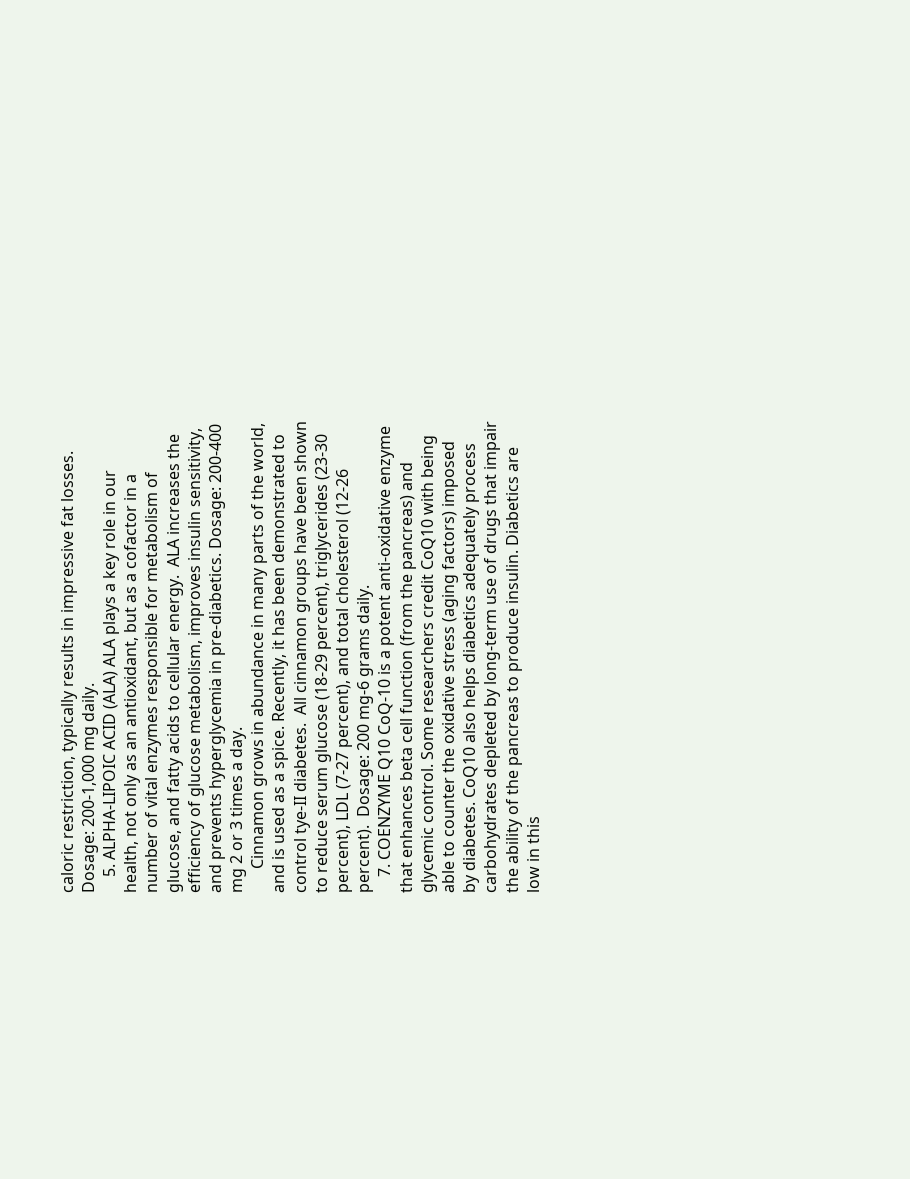caloric restriction, typically results in impressive fat losses. Dosage: 200-1,000 mg daily.
    5. ALPHA-LIPOIC ACID (ALA) ALA plays a key role in our health, not only as an antioxidant, but as a cofactor in a number of vital enzymes responsible for metabolism of glucose, and fatty acids to cellular energy.  ALA increases the efficiency of glucose metabolism, improves insulin sensitivity, and prevents hyperglycemia in pre-diabetics. Dosage: 200-400 mg 2 or 3 times a day.
      Cinnamon grows in abundance in many parts of the world, and is used as a spice. Recently, it has been demonstrated to control tye-II diabetes.  All cinnamon groups have been shown to reduce serum glucose (18-29 percent), triglycerides (23-30 percent), LDL (7-27 percent), and total cholesterol (12-26 percent).  Dosage: 200 mg-6 grams daily.
    7. COENZYME Q10 CoQ-10 is a potent anti-oxidative enzyme that enhances beta cell function (from the pancreas) and glycemic control. Some researchers credit CoQ10 with being able to counter the oxidative stress (aging factors) imposed by diabetes. CoQ10 also helps diabetics adequately process carbohydrates depleted by long-term use of drugs that impair the ability of the pancreas to produce insulin. Diabetics are low in this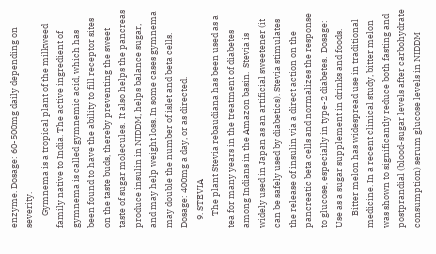enzyme. Dosage: 60-500mg daily depending on severity.
      Gymnema is a tropical plant of the milkweed family native to India. The active ingredient of gymnema is called gymnemic acid, which has been found to have the ability to fill receptor sites on the taste buds, thereby preventing the sweet taste of sugar molecules.  It also helps the pancreas produce insulin in NIDDM, helps balance sugar, and may help weight loss. In some cases gymnema may double the number of islet and beta cells. Dosage: 400mg a day, or as directed.
    9. STEVIA
      The plant Stevia rebaudiana has been used as a tea for many years in the treatment of diabetes among Indians in the Amazon basin.  Stevia is widely used in Japan as an artificial sweetener (it can be safely used by diabetics). Stevia stimulates the release of insulin via a direct action on the pancreatic beta cells and normalizes the response to glucose, especially in type-2 diabetes.  Dosage: Use as a sugar supplement in drinks and foods.
      Bitter melon has widespread use in traditional medicine. In a recent clinical study, bitter melon was shown to significantly reduce both fasting and postprandial (blood-sugar levels after carbohydrate consumption) serum glucose levels in NIDDM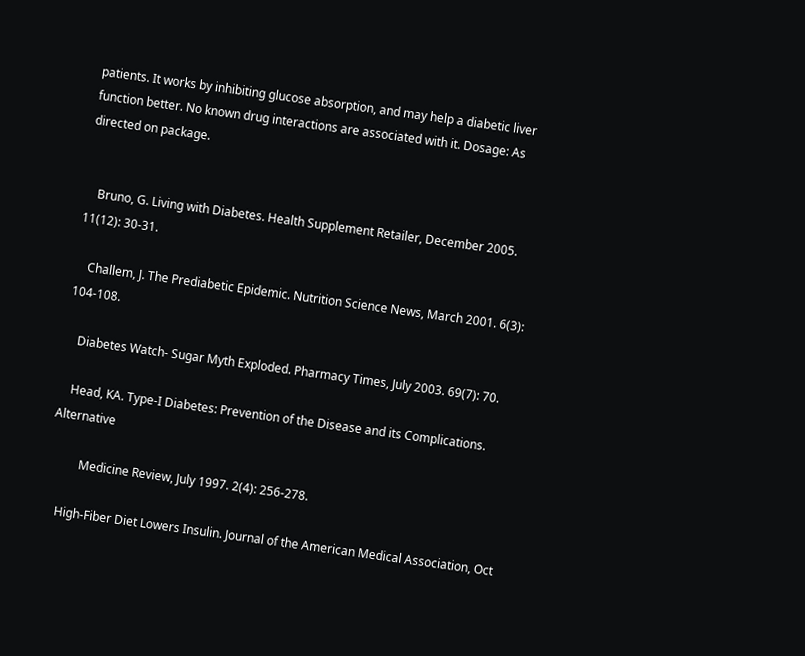patients. It works by inhibiting glucose absorption, and may help a diabetic liver function better. No known drug interactions are associated with it. Dosage: As directed on package.


    Bruno, G. Living with Diabetes. Health Supplement Retailer, December 2005. 11(12): 30-31.

    Challem, J. The Prediabetic Epidemic. Nutrition Science News, March 2001. 6(3): 104-108.

    Diabetes Watch- Sugar Myth Exploded. Pharmacy Times, July 2003. 69(7): 70.

    Head, KA. Type-I Diabetes: Prevention of the Disease and its Complications. Alternative

          Medicine Review, July 1997. 2(4): 256-278.

    High-Fiber Diet Lowers Insulin. Journal of the American Medical Association, Oct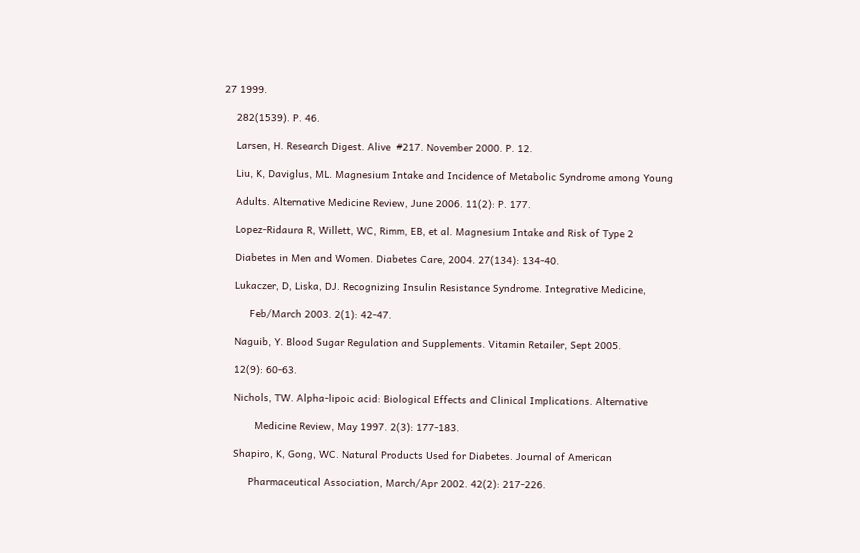27 1999.

    282(1539). P. 46.

    Larsen, H. Research Digest. Alive  #217. November 2000. P. 12.

    Liu, K, Daviglus, ML. Magnesium Intake and Incidence of Metabolic Syndrome among Young

    Adults. Alternative Medicine Review, June 2006. 11(2): P. 177.

    Lopez-Ridaura R, Willett, WC, Rimm, EB, et al. Magnesium Intake and Risk of Type 2

    Diabetes in Men and Women. Diabetes Care, 2004. 27(134): 134-40.

    Lukaczer, D, Liska, DJ. Recognizing Insulin Resistance Syndrome. Integrative Medicine,

         Feb/March 2003. 2(1): 42-47.

    Naguib, Y. Blood Sugar Regulation and Supplements. Vitamin Retailer, Sept 2005.

    12(9): 60-63.

    Nichols, TW. Alpha-lipoic acid: Biological Effects and Clinical Implications. Alternative

           Medicine Review, May 1997. 2(3): 177-183.

    Shapiro, K, Gong, WC. Natural Products Used for Diabetes. Journal of American

         Pharmaceutical Association, March/Apr 2002. 42(2): 217-226.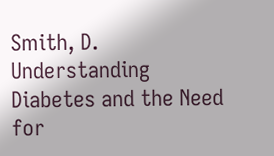Smith, D. Understanding Diabetes and the Need for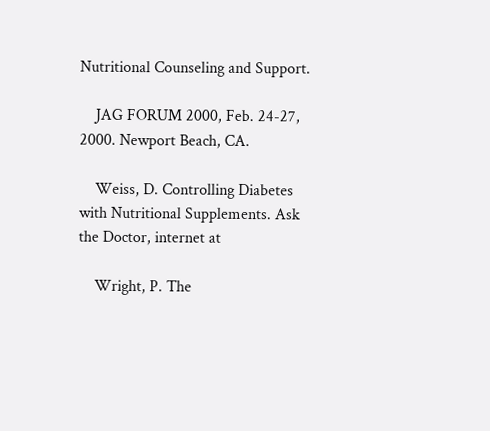Nutritional Counseling and Support.

    JAG FORUM 2000, Feb. 24-27, 2000. Newport Beach, CA.

    Weiss, D. Controlling Diabetes with Nutritional Supplements. Ask the Doctor, internet at

    Wright, P. The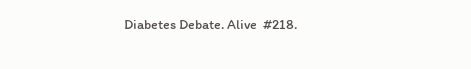Diabetes Debate. Alive  #218.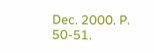Dec. 2000. P. 50-51.